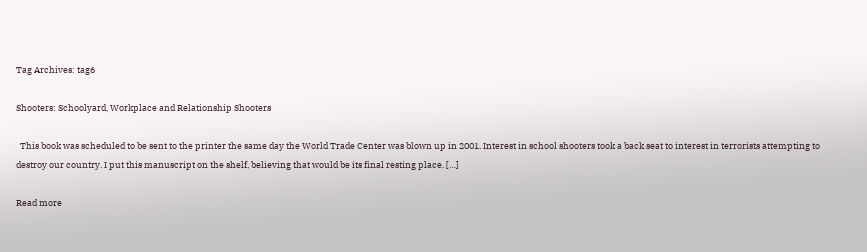Tag Archives: tag6

Shooters: Schoolyard, Workplace and Relationship Shooters

  This book was scheduled to be sent to the printer the same day the World Trade Center was blown up in 2001. Interest in school shooters took a back seat to interest in terrorists attempting to destroy our country. I put this manuscript on the shelf, believing that would be its final resting place. […]

Read more